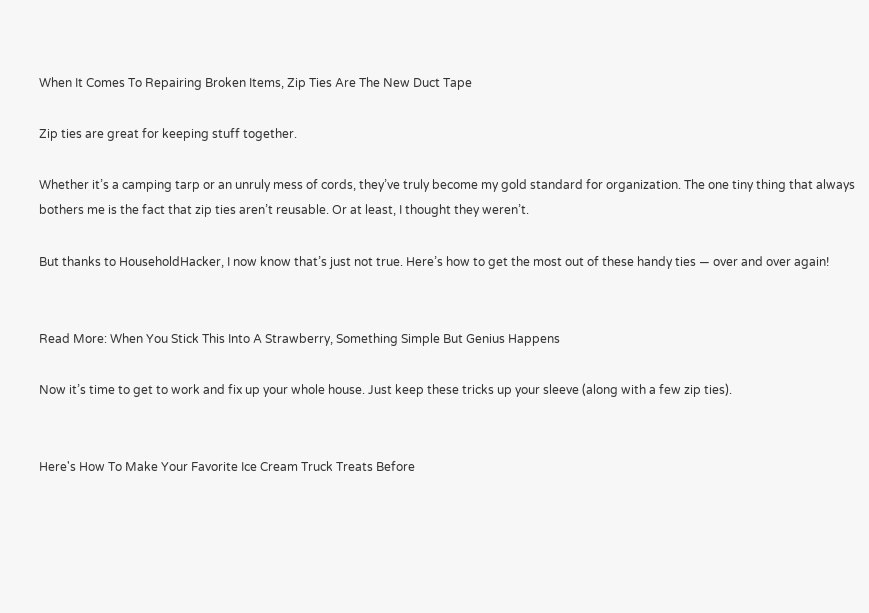When It Comes To Repairing Broken Items, Zip Ties Are The New Duct Tape

Zip ties are great for keeping stuff together.

Whether it’s a camping tarp or an unruly mess of cords, they’ve truly become my gold standard for organization. The one tiny thing that always bothers me is the fact that zip ties aren’t reusable. Or at least, I thought they weren’t.

But thanks to HouseholdHacker, I now know that’s just not true. Here’s how to get the most out of these handy ties — over and over again!


Read More: When You Stick This Into A Strawberry, Something Simple But Genius Happens

Now it’s time to get to work and fix up your whole house. Just keep these tricks up your sleeve (along with a few zip ties).


Here's How To Make Your Favorite Ice Cream Truck Treats Before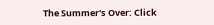The Summer's Over: Click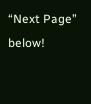“Next Page” below!